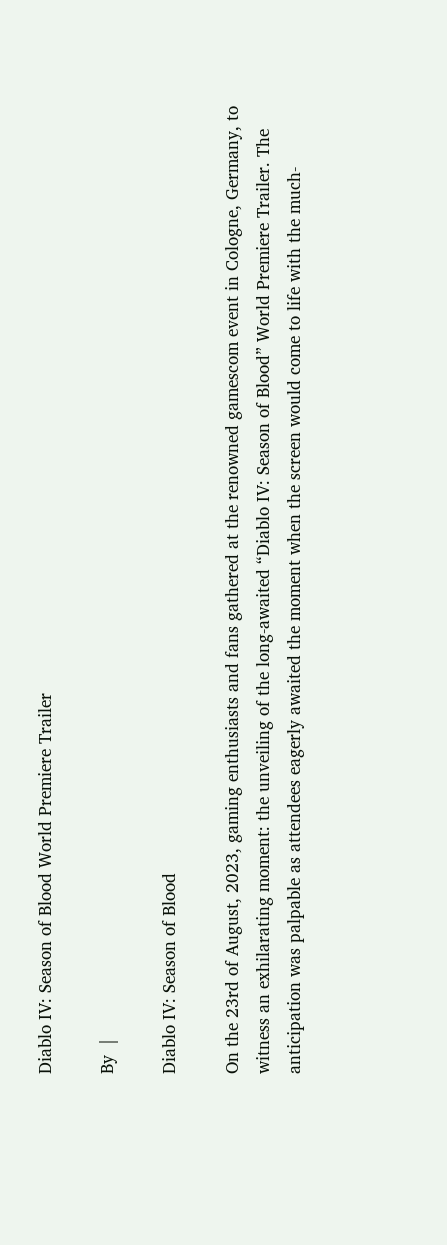Diablo IV: Season of Blood World Premiere Trailer

By  |

Diablo IV: Season of Blood

On the 23rd of August, 2023, gaming enthusiasts and fans gathered at the renowned gamescom event in Cologne, Germany, to witness an exhilarating moment: the unveiling of the long-awaited “Diablo IV: Season of Blood” World Premiere Trailer. The anticipation was palpable as attendees eagerly awaited the moment when the screen would come to life with the much-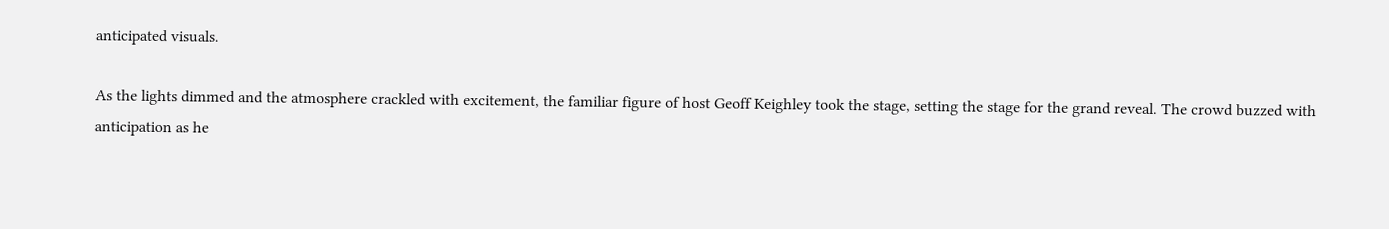anticipated visuals.

As the lights dimmed and the atmosphere crackled with excitement, the familiar figure of host Geoff Keighley took the stage, setting the stage for the grand reveal. The crowd buzzed with anticipation as he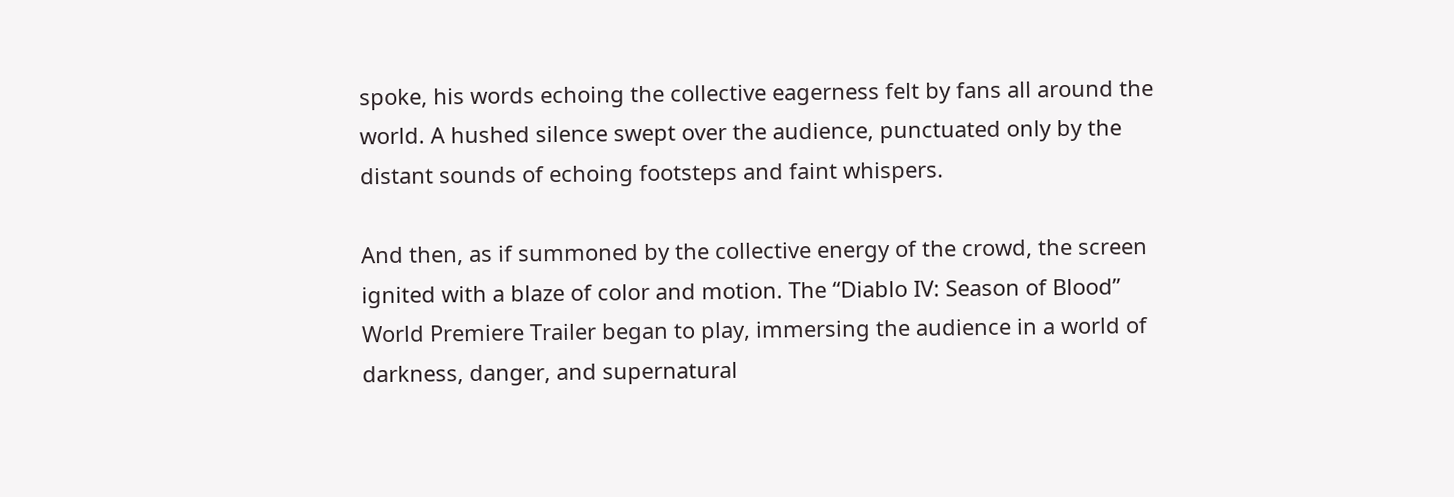spoke, his words echoing the collective eagerness felt by fans all around the world. A hushed silence swept over the audience, punctuated only by the distant sounds of echoing footsteps and faint whispers.

And then, as if summoned by the collective energy of the crowd, the screen ignited with a blaze of color and motion. The “Diablo IV: Season of Blood” World Premiere Trailer began to play, immersing the audience in a world of darkness, danger, and supernatural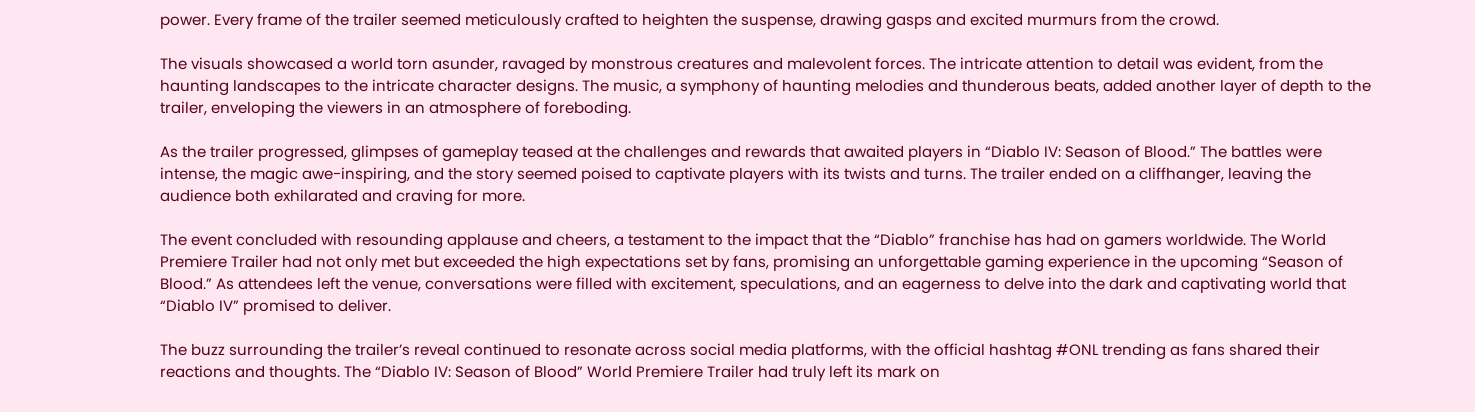power. Every frame of the trailer seemed meticulously crafted to heighten the suspense, drawing gasps and excited murmurs from the crowd.

The visuals showcased a world torn asunder, ravaged by monstrous creatures and malevolent forces. The intricate attention to detail was evident, from the haunting landscapes to the intricate character designs. The music, a symphony of haunting melodies and thunderous beats, added another layer of depth to the trailer, enveloping the viewers in an atmosphere of foreboding.

As the trailer progressed, glimpses of gameplay teased at the challenges and rewards that awaited players in “Diablo IV: Season of Blood.” The battles were intense, the magic awe-inspiring, and the story seemed poised to captivate players with its twists and turns. The trailer ended on a cliffhanger, leaving the audience both exhilarated and craving for more.

The event concluded with resounding applause and cheers, a testament to the impact that the “Diablo” franchise has had on gamers worldwide. The World Premiere Trailer had not only met but exceeded the high expectations set by fans, promising an unforgettable gaming experience in the upcoming “Season of Blood.” As attendees left the venue, conversations were filled with excitement, speculations, and an eagerness to delve into the dark and captivating world that “Diablo IV” promised to deliver.

The buzz surrounding the trailer’s reveal continued to resonate across social media platforms, with the official hashtag #ONL trending as fans shared their reactions and thoughts. The “Diablo IV: Season of Blood” World Premiere Trailer had truly left its mark on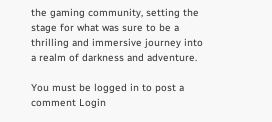the gaming community, setting the stage for what was sure to be a thrilling and immersive journey into a realm of darkness and adventure.

You must be logged in to post a comment Login